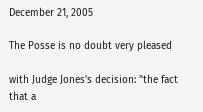December 21, 2005

The Posse is no doubt very pleased

with Judge Jones's decision: "the fact that a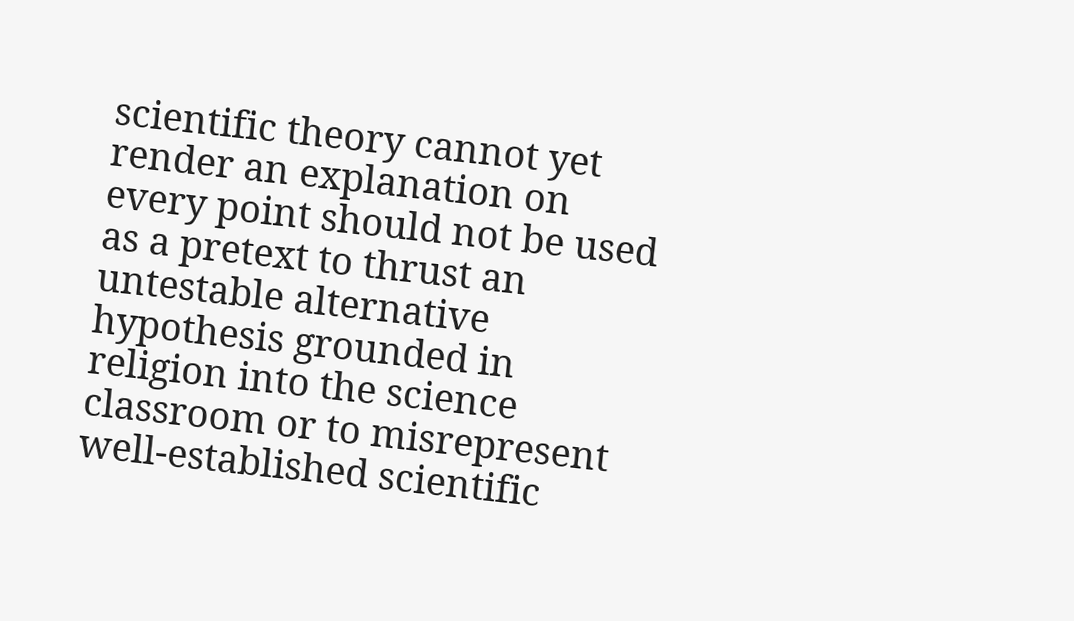scientific theory cannot yet render an explanation on every point should not be used as a pretext to thrust an untestable alternative hypothesis grounded in religion into the science classroom or to misrepresent well-established scientific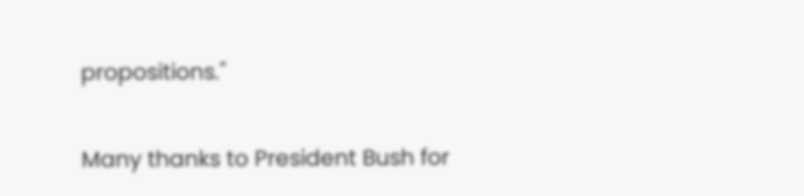propositions."

Many thanks to President Bush for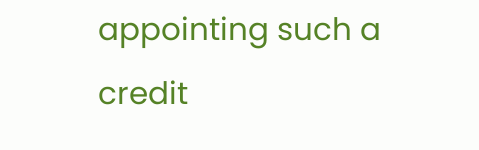appointing such a credit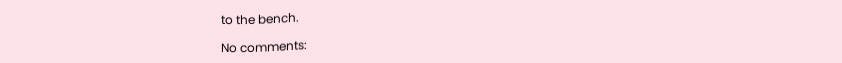to the bench.

No comments: